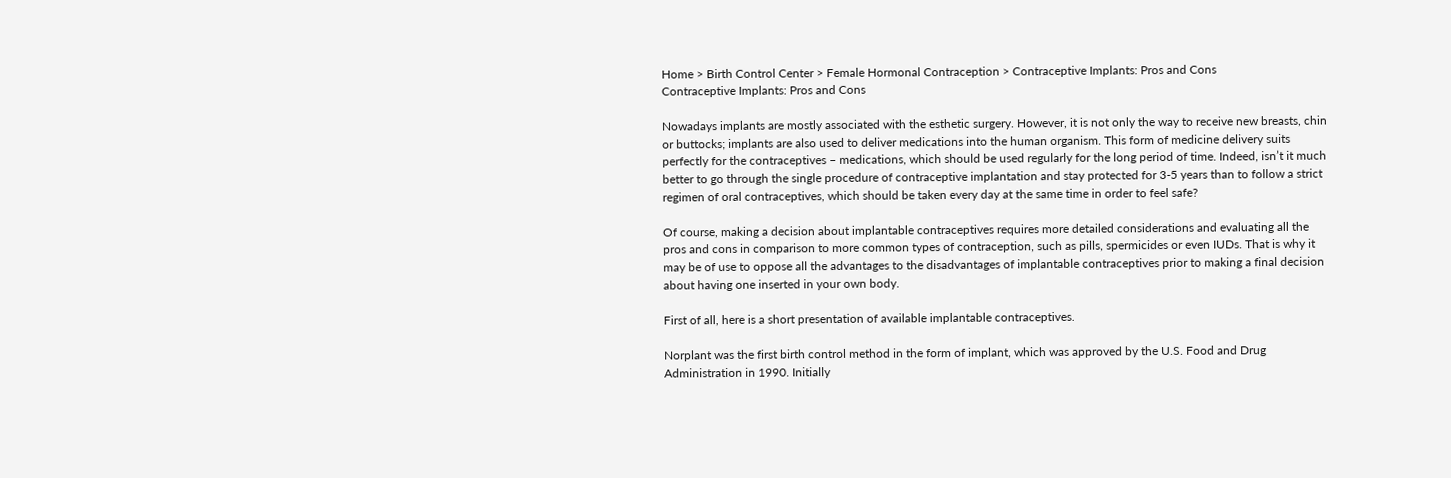Home > Birth Control Center > Female Hormonal Contraception > Contraceptive Implants: Pros and Cons
Contraceptive Implants: Pros and Cons

Nowadays implants are mostly associated with the esthetic surgery. However, it is not only the way to receive new breasts, chin or buttocks; implants are also used to deliver medications into the human organism. This form of medicine delivery suits perfectly for the contraceptives – medications, which should be used regularly for the long period of time. Indeed, isn’t it much better to go through the single procedure of contraceptive implantation and stay protected for 3-5 years than to follow a strict regimen of oral contraceptives, which should be taken every day at the same time in order to feel safe?

Of course, making a decision about implantable contraceptives requires more detailed considerations and evaluating all the pros and cons in comparison to more common types of contraception, such as pills, spermicides or even IUDs. That is why it may be of use to oppose all the advantages to the disadvantages of implantable contraceptives prior to making a final decision about having one inserted in your own body.

First of all, here is a short presentation of available implantable contraceptives.

Norplant was the first birth control method in the form of implant, which was approved by the U.S. Food and Drug Administration in 1990. Initially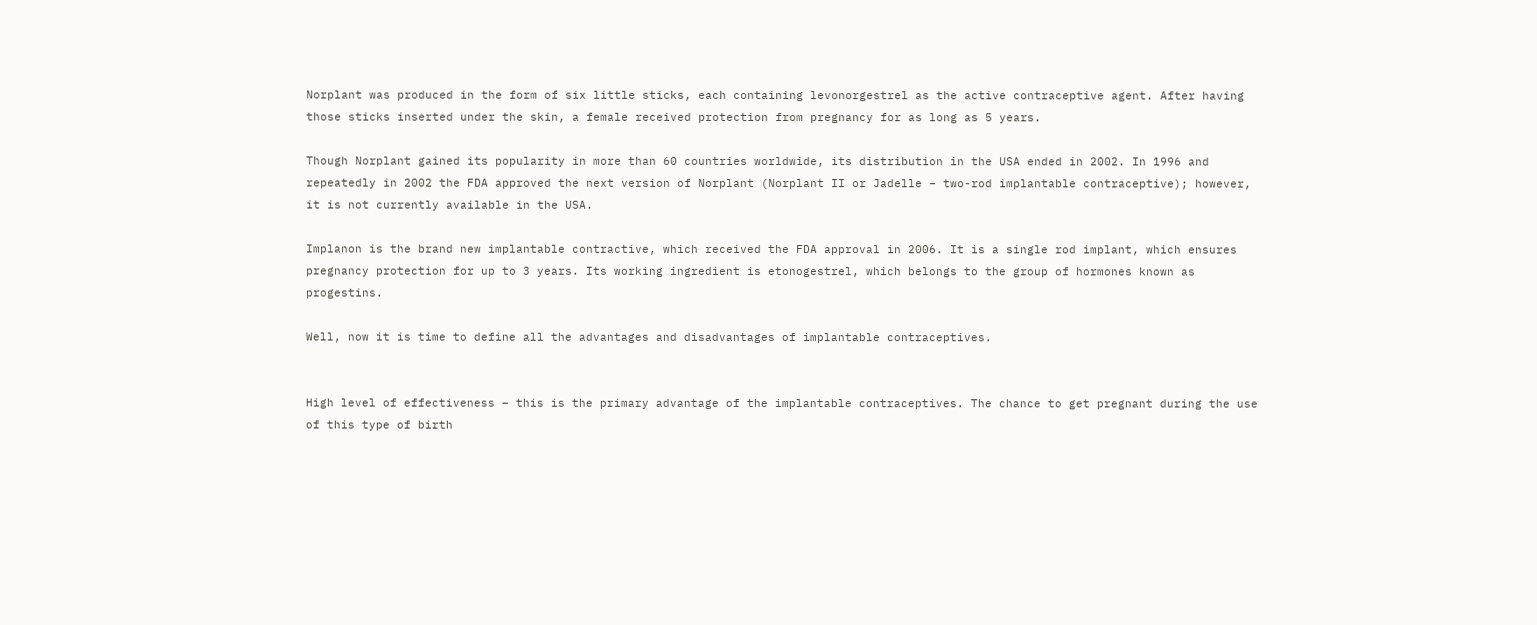Norplant was produced in the form of six little sticks, each containing levonorgestrel as the active contraceptive agent. After having those sticks inserted under the skin, a female received protection from pregnancy for as long as 5 years.

Though Norplant gained its popularity in more than 60 countries worldwide, its distribution in the USA ended in 2002. In 1996 and repeatedly in 2002 the FDA approved the next version of Norplant (Norplant II or Jadelle – two-rod implantable contraceptive); however, it is not currently available in the USA.

Implanon is the brand new implantable contractive, which received the FDA approval in 2006. It is a single rod implant, which ensures pregnancy protection for up to 3 years. Its working ingredient is etonogestrel, which belongs to the group of hormones known as progestins.

Well, now it is time to define all the advantages and disadvantages of implantable contraceptives.


High level of effectiveness – this is the primary advantage of the implantable contraceptives. The chance to get pregnant during the use of this type of birth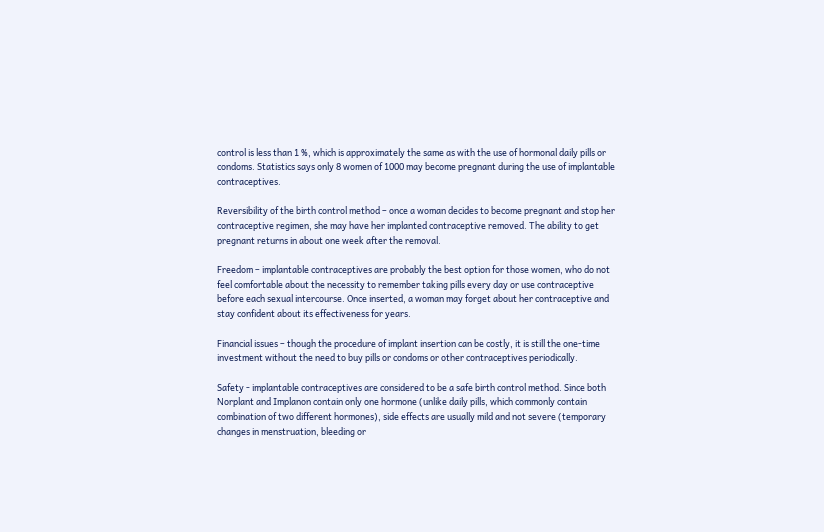control is less than 1 %, which is approximately the same as with the use of hormonal daily pills or condoms. Statistics says only 8 women of 1000 may become pregnant during the use of implantable contraceptives.

Reversibility of the birth control method – once a woman decides to become pregnant and stop her contraceptive regimen, she may have her implanted contraceptive removed. The ability to get pregnant returns in about one week after the removal.

Freedom – implantable contraceptives are probably the best option for those women, who do not feel comfortable about the necessity to remember taking pills every day or use contraceptive before each sexual intercourse. Once inserted, a woman may forget about her contraceptive and stay confident about its effectiveness for years.

Financial issues – though the procedure of implant insertion can be costly, it is still the one-time investment without the need to buy pills or condoms or other contraceptives periodically.

Safety - implantable contraceptives are considered to be a safe birth control method. Since both Norplant and Implanon contain only one hormone (unlike daily pills, which commonly contain combination of two different hormones), side effects are usually mild and not severe (temporary changes in menstruation, bleeding or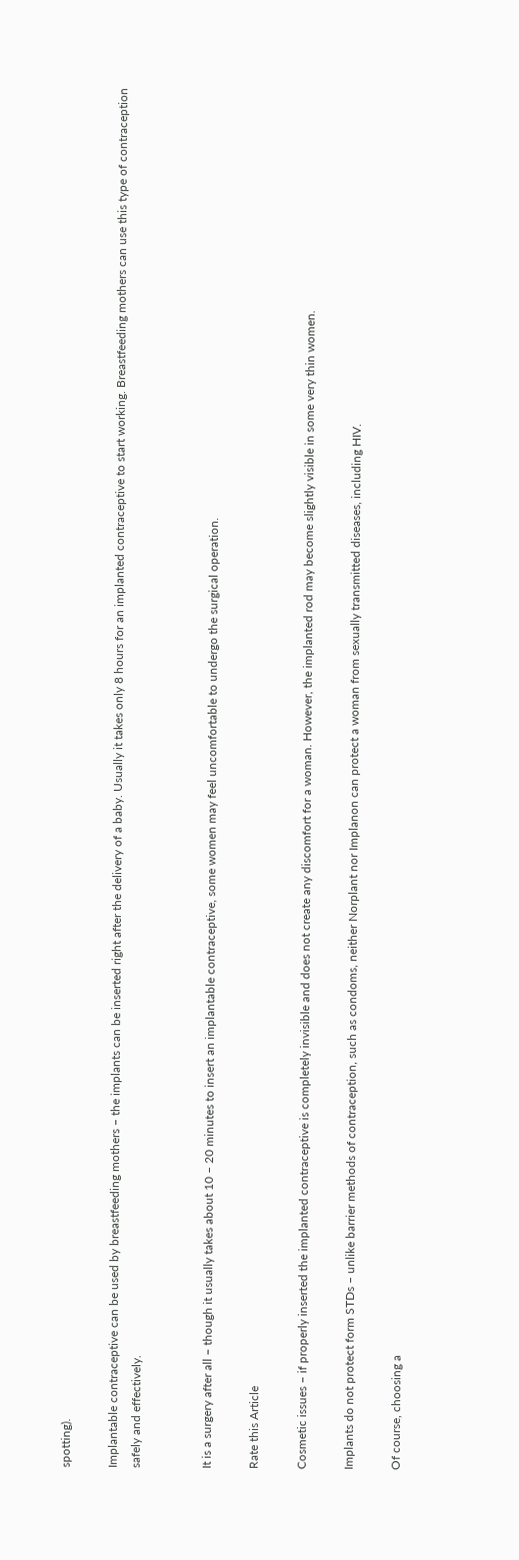spotting).

Implantable contraceptive can be used by breastfeeding mothers – the implants can be inserted right after the delivery of a baby. Usually it takes only 8 hours for an implanted contraceptive to start working. Breastfeeding mothers can use this type of contraception safely and effectively.


It is a surgery after all – though it usually takes about 10 – 20 minutes to insert an implantable contraceptive, some women may feel uncomfortable to undergo the surgical operation.

Rate this Article

Cosmetic issues – if properly inserted the implanted contraceptive is completely invisible and does not create any discomfort for a woman. However, the implanted rod may become slightly visible in some very thin women.

Implants do not protect form STDs – unlike barrier methods of contraception, such as condoms, neither Norplant nor Implanon can protect a woman from sexually transmitted diseases, including HIV.

Of course, choosing a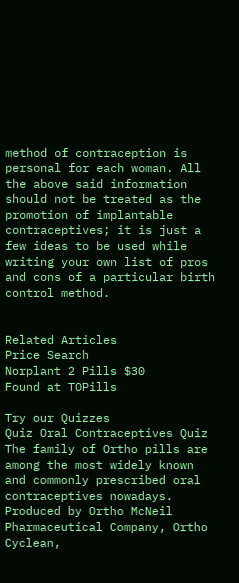method of contraception is personal for each woman. All the above said information should not be treated as the promotion of implantable contraceptives; it is just a few ideas to be used while writing your own list of pros and cons of a particular birth control method.


Related Articles
Price Search
Norplant 2 Pills $30
Found at TOPills

Try our Quizzes
Quiz Oral Contraceptives Quiz
The family of Ortho pills are among the most widely known and commonly prescribed oral contraceptives nowadays. Produced by Ortho McNeil Pharmaceutical Company, Ortho Cyclean,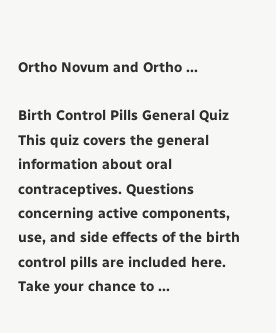Ortho Novum and Ortho ...

Birth Control Pills General Quiz
This quiz covers the general information about oral contraceptives. Questions concerning active components, use, and side effects of the birth control pills are included here. Take your chance to ...